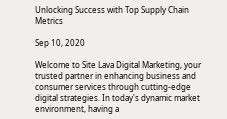Unlocking Success with Top Supply Chain Metrics

Sep 10, 2020

Welcome to Site Lava Digital Marketing, your trusted partner in enhancing business and consumer services through cutting-edge digital strategies. In today's dynamic market environment, having a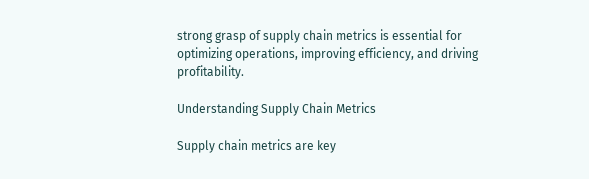strong grasp of supply chain metrics is essential for optimizing operations, improving efficiency, and driving profitability.

Understanding Supply Chain Metrics

Supply chain metrics are key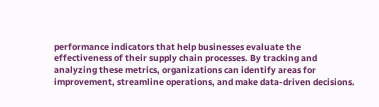performance indicators that help businesses evaluate the effectiveness of their supply chain processes. By tracking and analyzing these metrics, organizations can identify areas for improvement, streamline operations, and make data-driven decisions.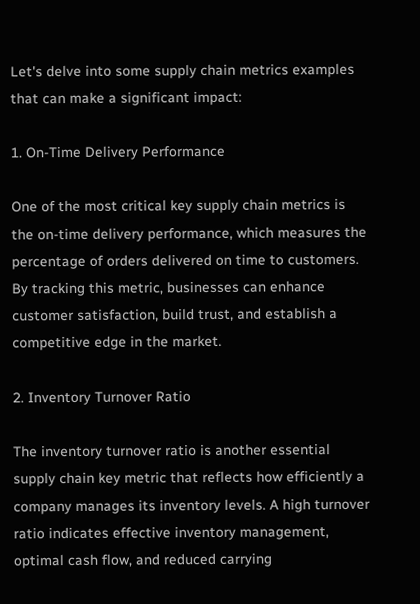Let's delve into some supply chain metrics examples that can make a significant impact:

1. On-Time Delivery Performance

One of the most critical key supply chain metrics is the on-time delivery performance, which measures the percentage of orders delivered on time to customers. By tracking this metric, businesses can enhance customer satisfaction, build trust, and establish a competitive edge in the market.

2. Inventory Turnover Ratio

The inventory turnover ratio is another essential supply chain key metric that reflects how efficiently a company manages its inventory levels. A high turnover ratio indicates effective inventory management, optimal cash flow, and reduced carrying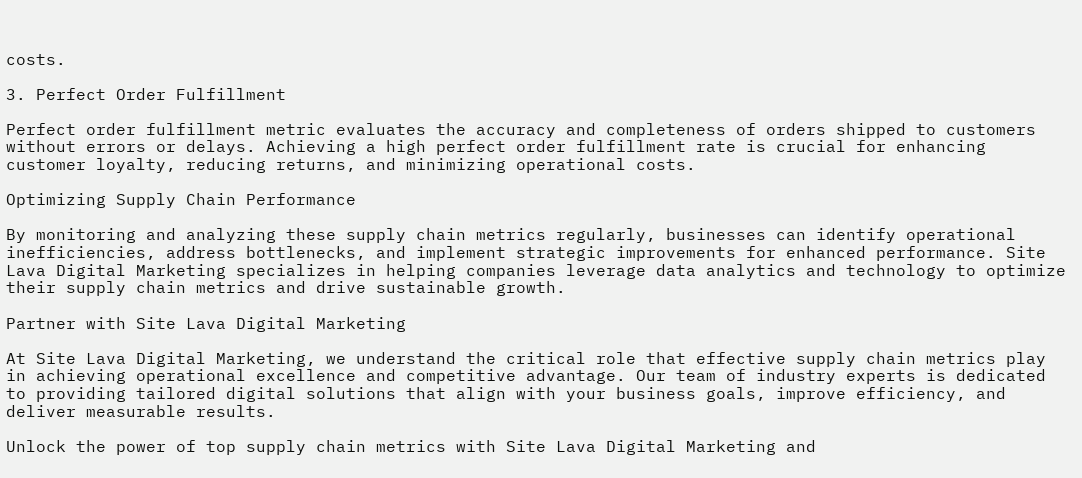costs.

3. Perfect Order Fulfillment

Perfect order fulfillment metric evaluates the accuracy and completeness of orders shipped to customers without errors or delays. Achieving a high perfect order fulfillment rate is crucial for enhancing customer loyalty, reducing returns, and minimizing operational costs.

Optimizing Supply Chain Performance

By monitoring and analyzing these supply chain metrics regularly, businesses can identify operational inefficiencies, address bottlenecks, and implement strategic improvements for enhanced performance. Site Lava Digital Marketing specializes in helping companies leverage data analytics and technology to optimize their supply chain metrics and drive sustainable growth.

Partner with Site Lava Digital Marketing

At Site Lava Digital Marketing, we understand the critical role that effective supply chain metrics play in achieving operational excellence and competitive advantage. Our team of industry experts is dedicated to providing tailored digital solutions that align with your business goals, improve efficiency, and deliver measurable results.

Unlock the power of top supply chain metrics with Site Lava Digital Marketing and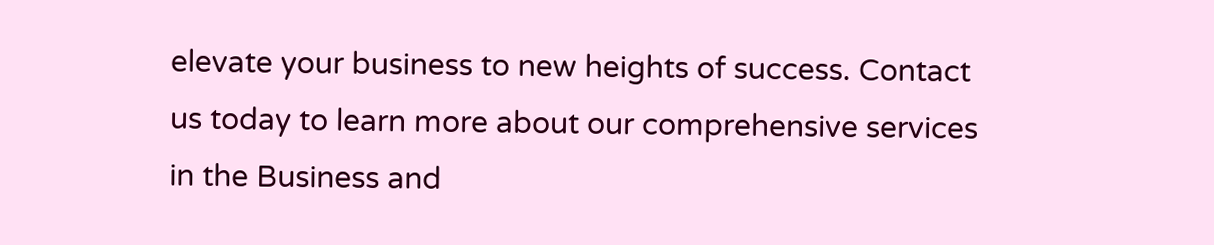elevate your business to new heights of success. Contact us today to learn more about our comprehensive services in the Business and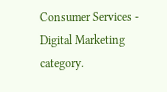Consumer Services - Digital Marketing category.